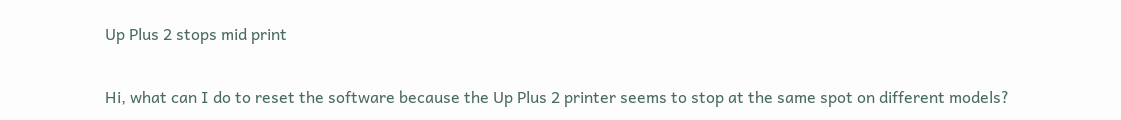Up Plus 2 stops mid print

Hi, what can I do to reset the software because the Up Plus 2 printer seems to stop at the same spot on different models?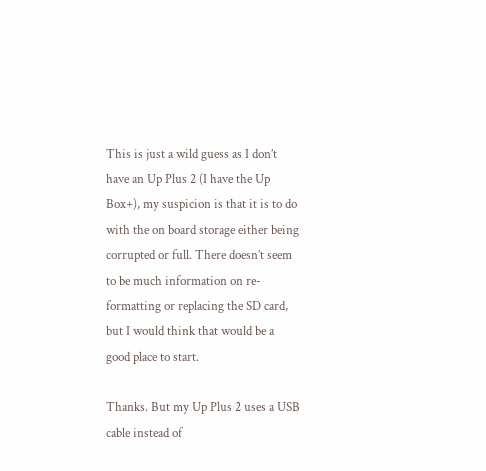This is just a wild guess as I don’t have an Up Plus 2 (I have the Up Box+), my suspicion is that it is to do with the on board storage either being corrupted or full. There doesn’t seem to be much information on re-formatting or replacing the SD card, but I would think that would be a good place to start.

Thanks. But my Up Plus 2 uses a USB cable instead of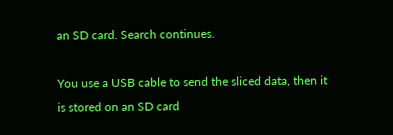an SD card. Search continues.

You use a USB cable to send the sliced data, then it is stored on an SD card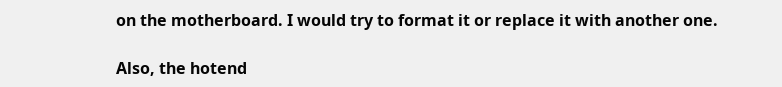on the motherboard. I would try to format it or replace it with another one.

Also, the hotend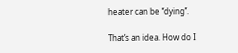heater can be ‘‘dying’’.

That’s an idea. How do I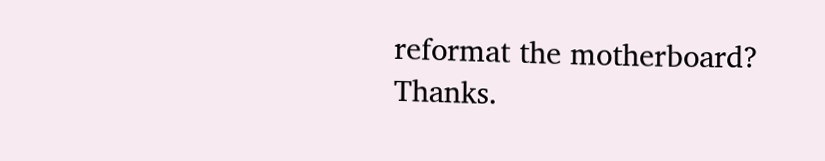reformat the motherboard? Thanks.